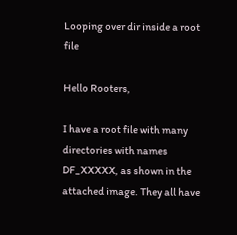Looping over dir inside a root file

Hello Rooters,

I have a root file with many directories with names DF_XXXXX, as shown in the attached image. They all have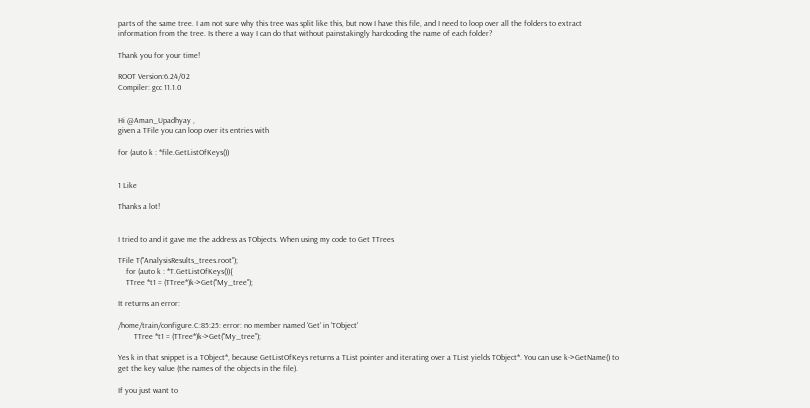parts of the same tree. I am not sure why this tree was split like this, but now I have this file, and I need to loop over all the folders to extract information from the tree. Is there a way I can do that without painstakingly hardcoding the name of each folder?

Thank you for your time!

ROOT Version:6.24/02
Compiler: gcc 11.1.0


Hi @Aman_Upadhyay ,
given a TFile you can loop over its entries with

for (auto k : *file.GetListOfKeys())


1 Like

Thanks a lot!


I tried to and it gave me the address as TObjects. When using my code to Get TTrees

TFile T("AnalysisResults_trees.root");
    for (auto k : *T.GetListOfKeys()){
    TTree *t1 = (TTree*)k->Get("My_tree");

It returns an error:

/home/train/configure.C:85:25: error: no member named 'Get' in 'TObject'
        TTree *t1 = (TTree*)k->Get("My_tree");

Yes k in that snippet is a TObject*, because GetListOfKeys returns a TList pointer and iterating over a TList yields TObject*. You can use k->GetName() to get the key value (the names of the objects in the file).

If you just want to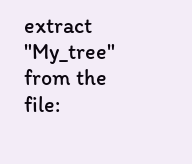extract "My_tree" from the file: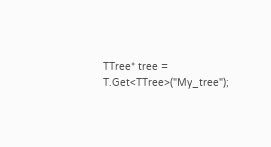TTree* tree = T.Get<TTree>("My_tree");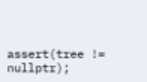assert(tree != nullptr);